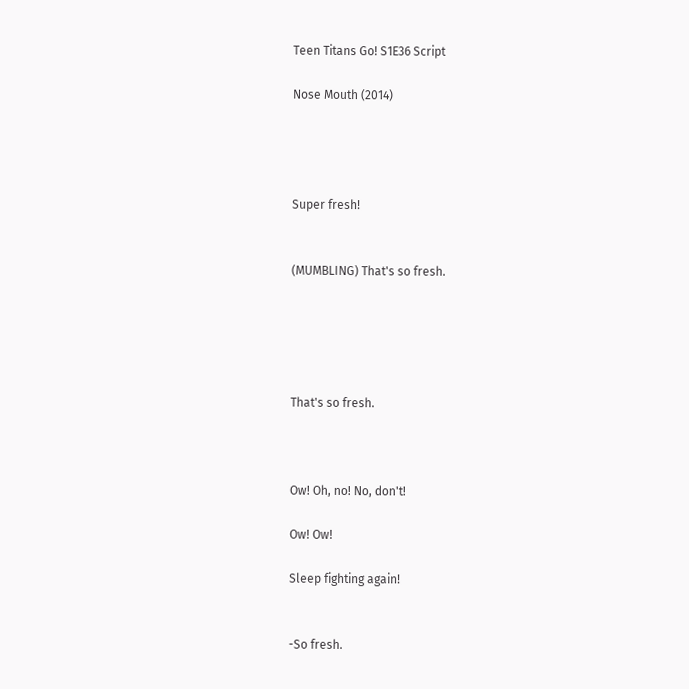Teen Titans Go! S1E36 Script

Nose Mouth (2014)




Super fresh!


(MUMBLING) That's so fresh.





That's so fresh.



Ow! Oh, no! No, don't!

Ow! Ow!

Sleep fighting again!


-So fresh.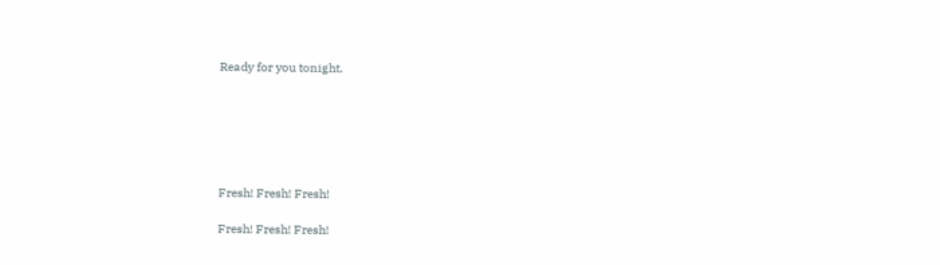Ready for you tonight.






Fresh! Fresh! Fresh!

Fresh! Fresh! Fresh!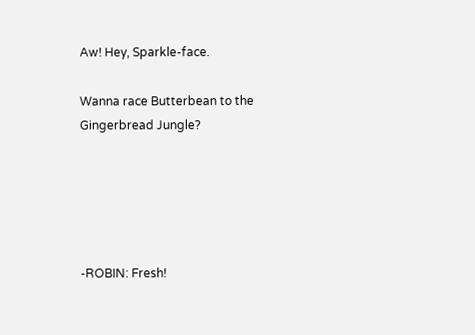Aw! Hey, Sparkle-face.

Wanna race Butterbean to the Gingerbread Jungle?





-ROBIN: Fresh!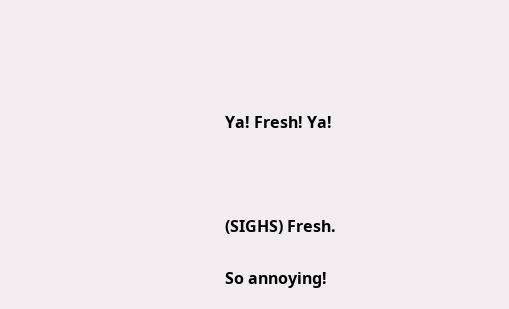Ya! Fresh! Ya!



(SIGHS) Fresh.

So annoying!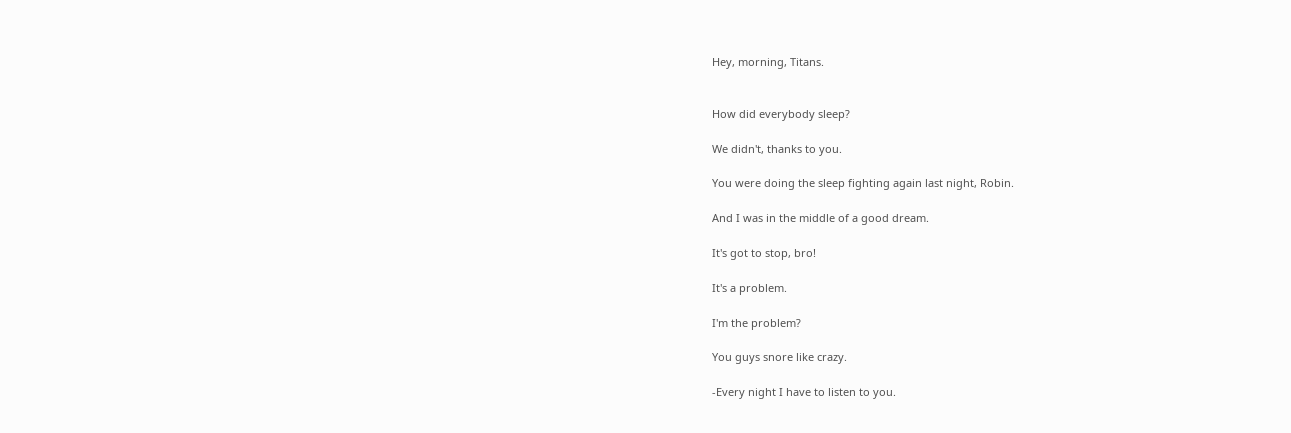Hey, morning, Titans.


How did everybody sleep?

We didn't, thanks to you.

You were doing the sleep fighting again last night, Robin.

And I was in the middle of a good dream.

It's got to stop, bro!

It's a problem.

I'm the problem?

You guys snore like crazy.

-Every night I have to listen to you.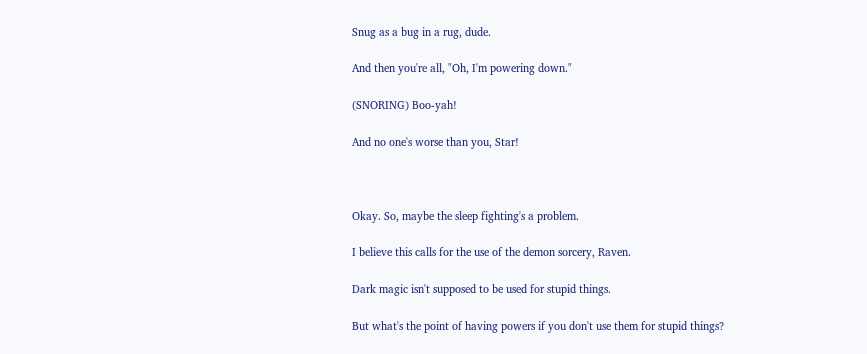Snug as a bug in a rug, dude.

And then you're all, "Oh, I'm powering down."

(SNORING) Boo-yah!

And no one's worse than you, Star!



Okay. So, maybe the sleep fighting's a problem.

I believe this calls for the use of the demon sorcery, Raven.

Dark magic isn't supposed to be used for stupid things.

But what's the point of having powers if you don't use them for stupid things?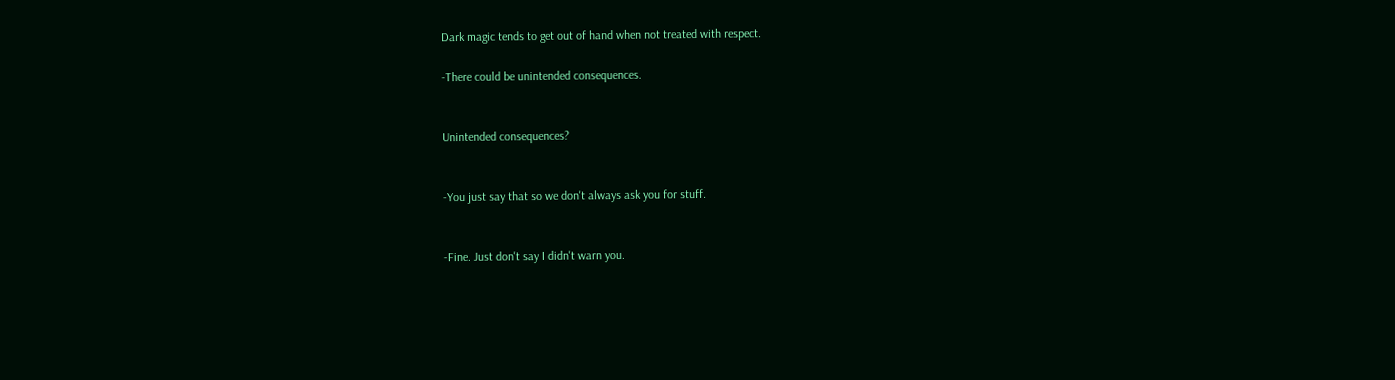Dark magic tends to get out of hand when not treated with respect.

-There could be unintended consequences.


Unintended consequences?


-You just say that so we don't always ask you for stuff.


-Fine. Just don't say I didn't warn you.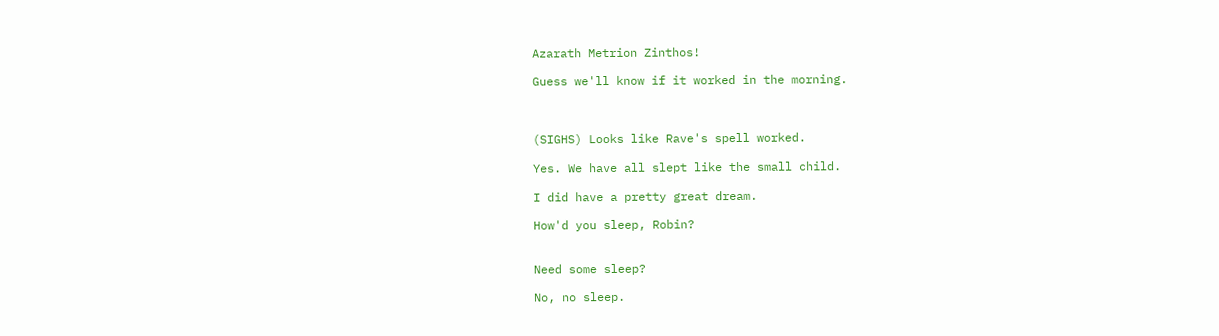Azarath Metrion Zinthos!

Guess we'll know if it worked in the morning.



(SIGHS) Looks like Rave's spell worked.

Yes. We have all slept like the small child.

I did have a pretty great dream.

How'd you sleep, Robin?


Need some sleep?

No, no sleep.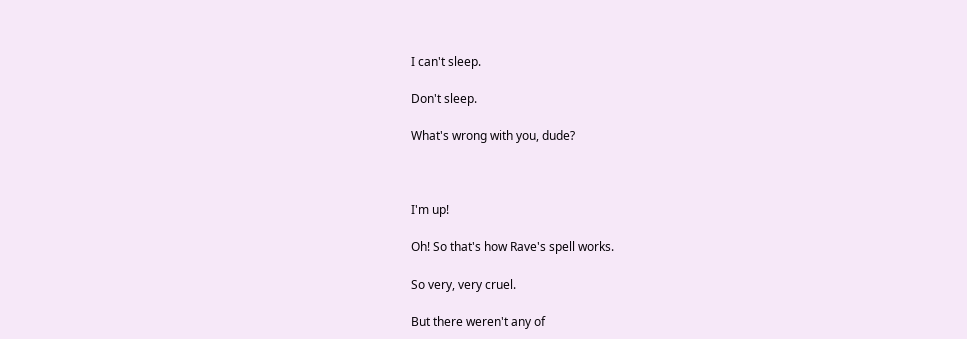I can't sleep.

Don't sleep.

What's wrong with you, dude?



I'm up!

Oh! So that's how Rave's spell works.

So very, very cruel.

But there weren't any of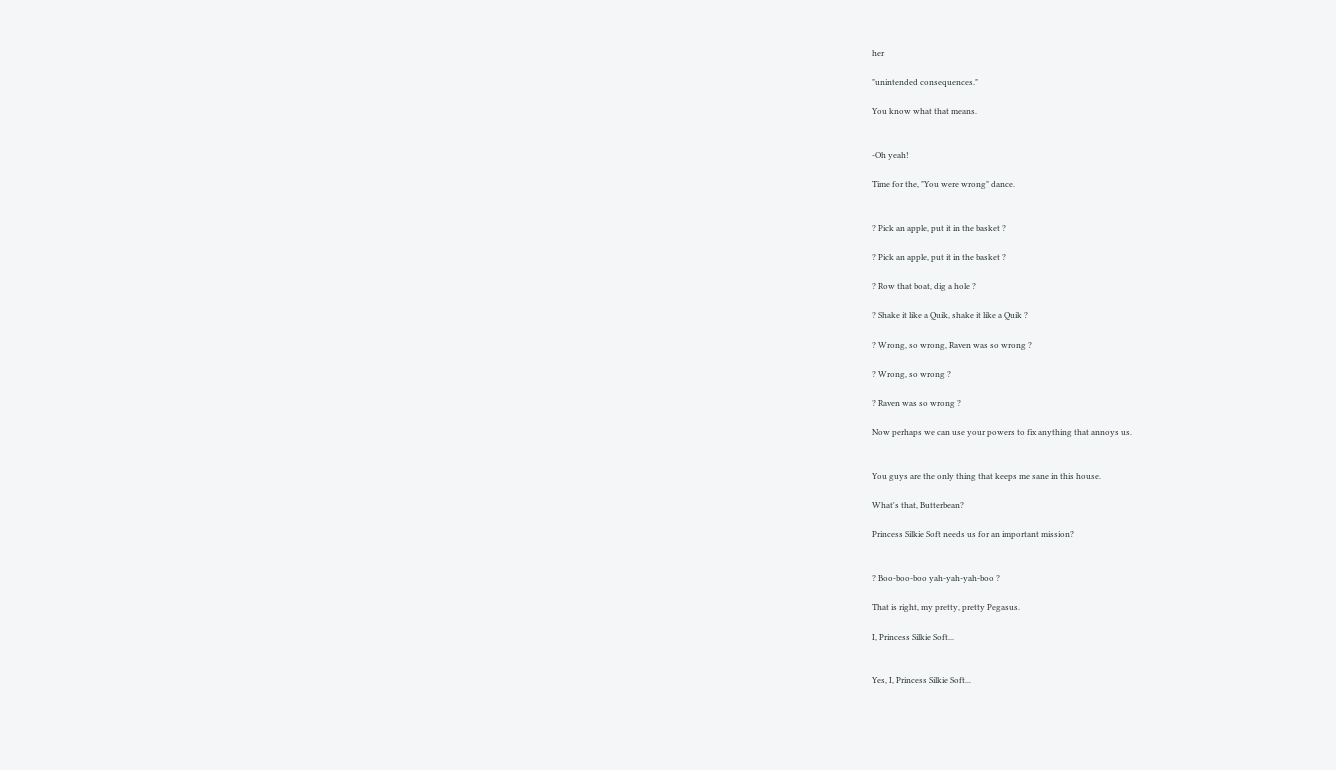her

"unintended consequences."

You know what that means.


-Oh yeah!

Time for the, "You were wrong" dance.


? Pick an apple, put it in the basket ?

? Pick an apple, put it in the basket ?

? Row that boat, dig a hole ?

? Shake it like a Quik, shake it like a Quik ?

? Wrong, so wrong, Raven was so wrong ?

? Wrong, so wrong ?

? Raven was so wrong ?

Now perhaps we can use your powers to fix anything that annoys us.


You guys are the only thing that keeps me sane in this house.

What's that, Butterbean?

Princess Silkie Soft needs us for an important mission?


? Boo-boo-boo yah-yah-yah-boo ?

That is right, my pretty, pretty Pegasus.

I, Princess Silkie Soft...


Yes, I, Princess Silkie Soft...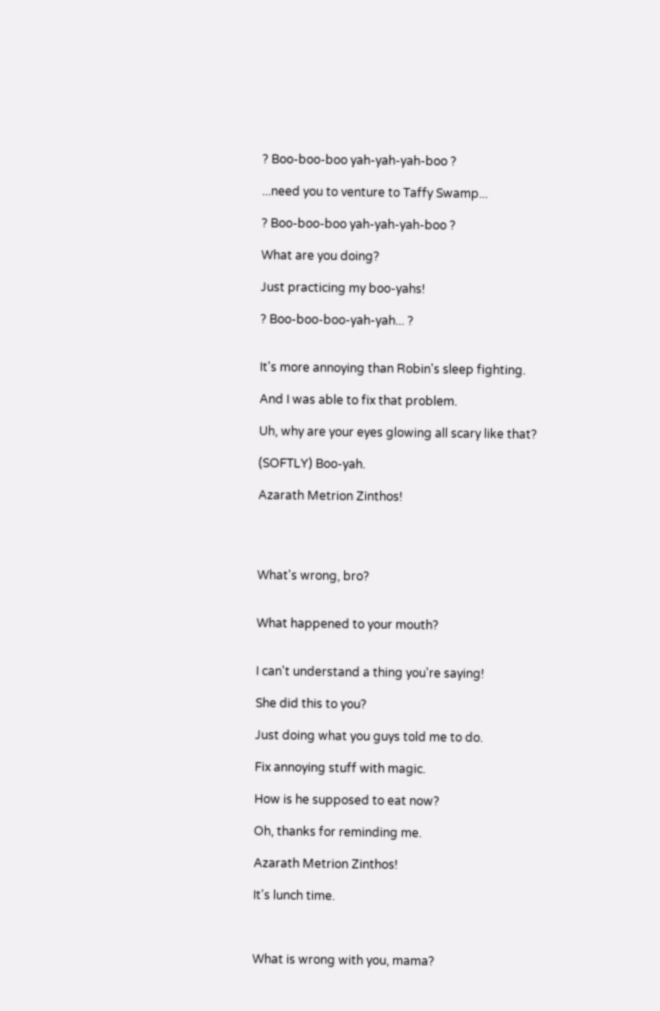? Boo-boo-boo yah-yah-yah-boo ?

...need you to venture to Taffy Swamp...

? Boo-boo-boo yah-yah-yah-boo ?

What are you doing?

Just practicing my boo-yahs!

? Boo-boo-boo-yah-yah... ?


It's more annoying than Robin's sleep fighting.

And I was able to fix that problem.

Uh, why are your eyes glowing all scary like that?

(SOFTLY) Boo-yah.

Azarath Metrion Zinthos!




What's wrong, bro?


What happened to your mouth?


I can't understand a thing you're saying!

She did this to you?

Just doing what you guys told me to do.

Fix annoying stuff with magic.

How is he supposed to eat now?

Oh, thanks for reminding me.

Azarath Metrion Zinthos!

It's lunch time.



What is wrong with you, mama?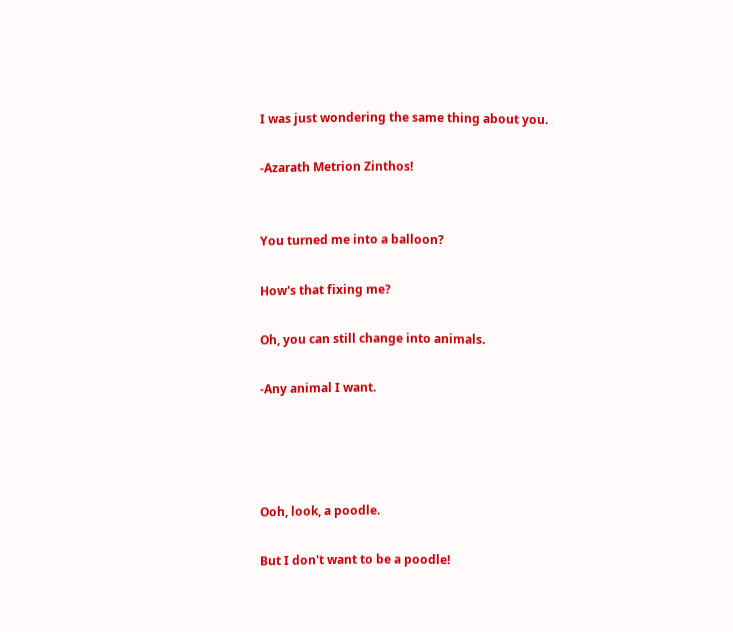I was just wondering the same thing about you.

-Azarath Metrion Zinthos!


You turned me into a balloon?

How's that fixing me?

Oh, you can still change into animals.

-Any animal I want.




Ooh, look, a poodle.

But I don't want to be a poodle!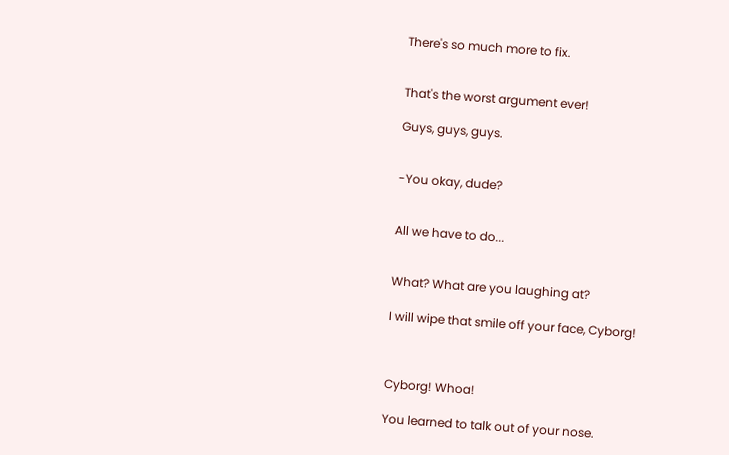There's so much more to fix.


That's the worst argument ever!

Guys, guys, guys.


-You okay, dude?


All we have to do...


What? What are you laughing at?

I will wipe that smile off your face, Cyborg!



Cyborg! Whoa!

You learned to talk out of your nose.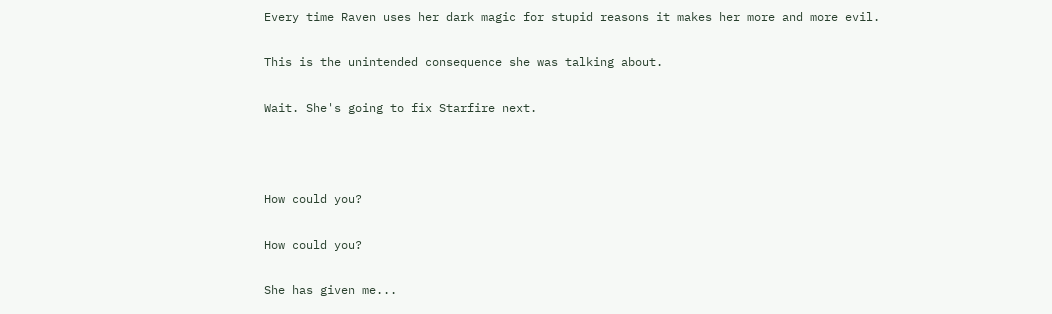Every time Raven uses her dark magic for stupid reasons it makes her more and more evil.

This is the unintended consequence she was talking about.

Wait. She's going to fix Starfire next.



How could you?

How could you?

She has given me...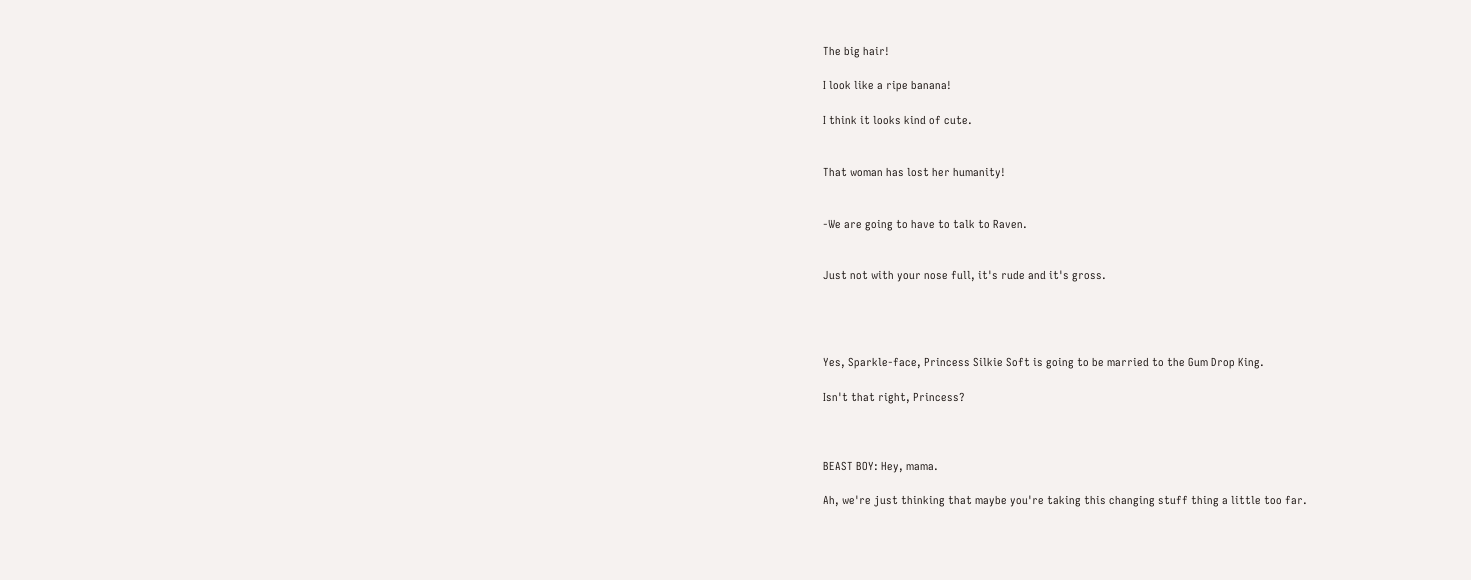The big hair!

I look like a ripe banana!

I think it looks kind of cute.


That woman has lost her humanity!


-We are going to have to talk to Raven.


Just not with your nose full, it's rude and it's gross.




Yes, Sparkle-face, Princess Silkie Soft is going to be married to the Gum Drop King.

Isn't that right, Princess?



BEAST BOY: Hey, mama.

Ah, we're just thinking that maybe you're taking this changing stuff thing a little too far.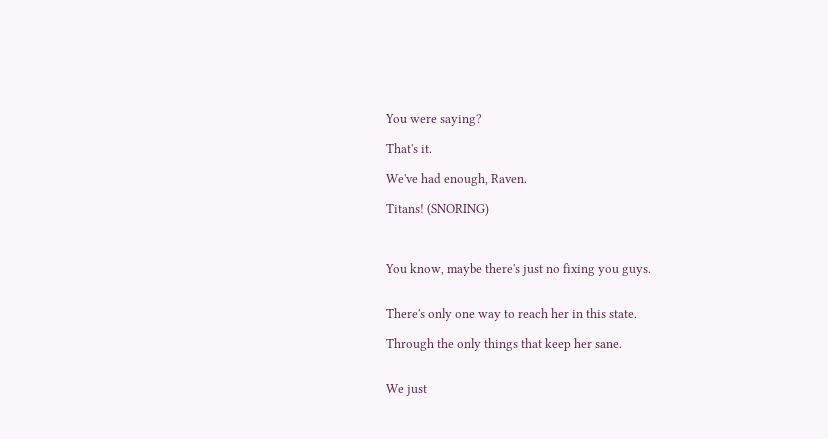You were saying?

That's it.

We've had enough, Raven.

Titans! (SNORING)



You know, maybe there's just no fixing you guys.


There's only one way to reach her in this state.

Through the only things that keep her sane.


We just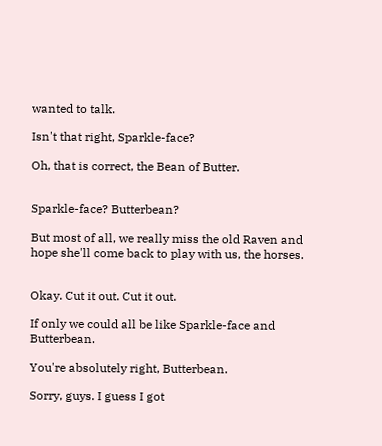wanted to talk.

Isn't that right, Sparkle-face?

Oh, that is correct, the Bean of Butter.


Sparkle-face? Butterbean?

But most of all, we really miss the old Raven and hope she'll come back to play with us, the horses.


Okay. Cut it out. Cut it out.

If only we could all be like Sparkle-face and Butterbean.

You're absolutely right, Butterbean.

Sorry, guys. I guess I got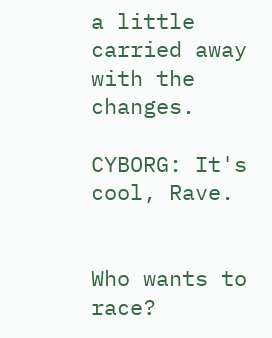a little carried away with the changes.

CYBORG: It's cool, Rave.


Who wants to race?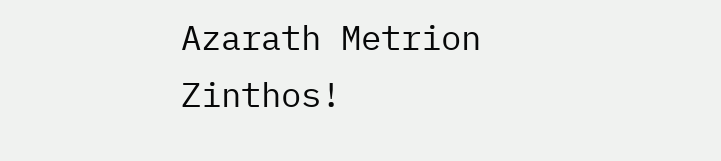Azarath Metrion Zinthos!